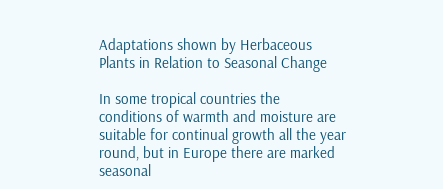Adaptations shown by Herbaceous Plants in Relation to Seasonal Change

In some tropical countries the conditions of warmth and moisture are suitable for continual growth all the year round, but in Europe there are marked seasonal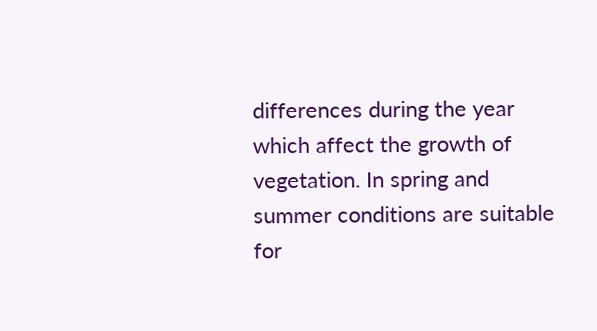differences during the year which affect the growth of vegetation. In spring and summer conditions are suitable for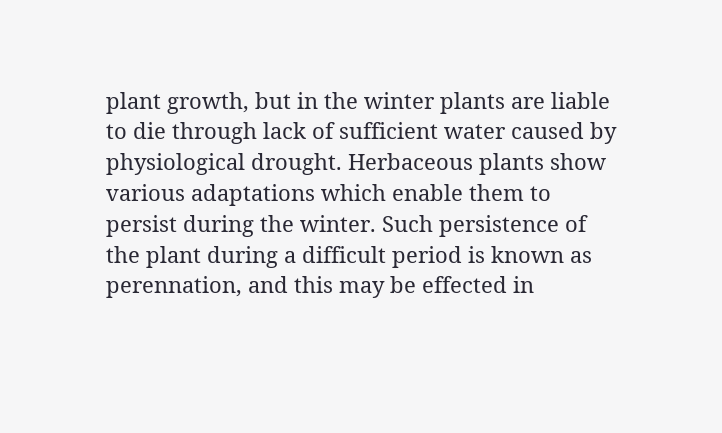plant growth, but in the winter plants are liable to die through lack of sufficient water caused by physiological drought. Herbaceous plants show various adaptations which enable them to persist during the winter. Such persistence of the plant during a difficult period is known as perennation, and this may be effected in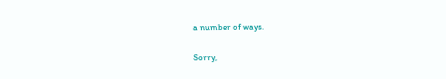a number of ways.

Sorry,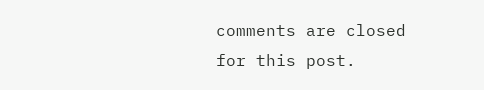comments are closed for this post.